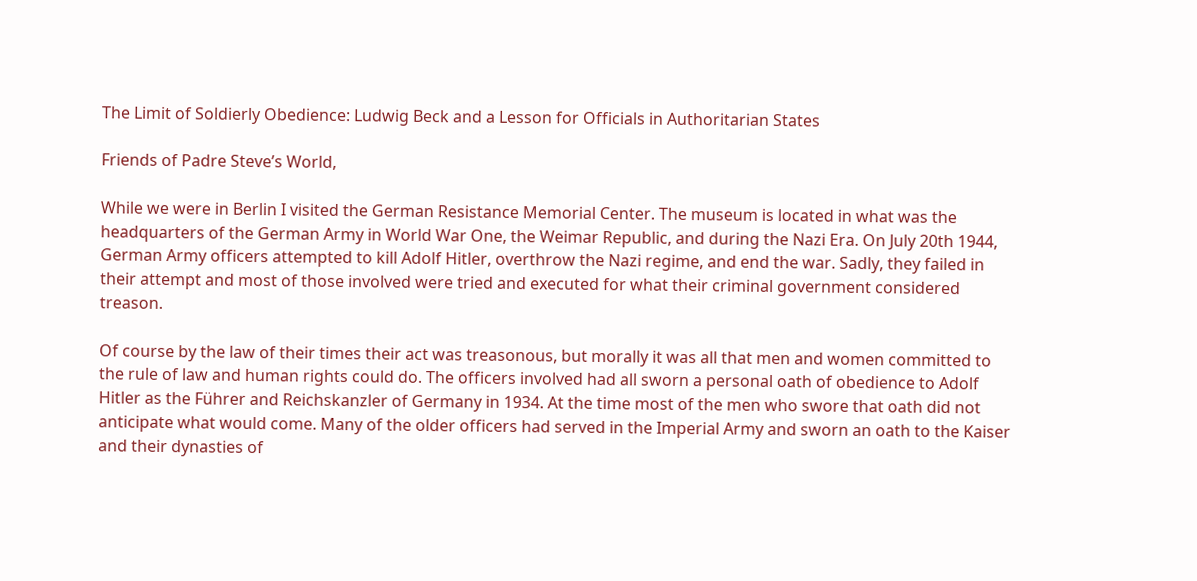The Limit of Soldierly Obedience: Ludwig Beck and a Lesson for Officials in Authoritarian States

Friends of Padre Steve’s World,

While we were in Berlin I visited the German Resistance Memorial Center. The museum is located in what was the headquarters of the German Army in World War One, the Weimar Republic, and during the Nazi Era. On July 20th 1944, German Army officers attempted to kill Adolf Hitler, overthrow the Nazi regime, and end the war. Sadly, they failed in their attempt and most of those involved were tried and executed for what their criminal government considered treason.

Of course by the law of their times their act was treasonous, but morally it was all that men and women committed to the rule of law and human rights could do. The officers involved had all sworn a personal oath of obedience to Adolf Hitler as the Führer and Reichskanzler of Germany in 1934. At the time most of the men who swore that oath did not anticipate what would come. Many of the older officers had served in the Imperial Army and sworn an oath to the Kaiser and their dynasties of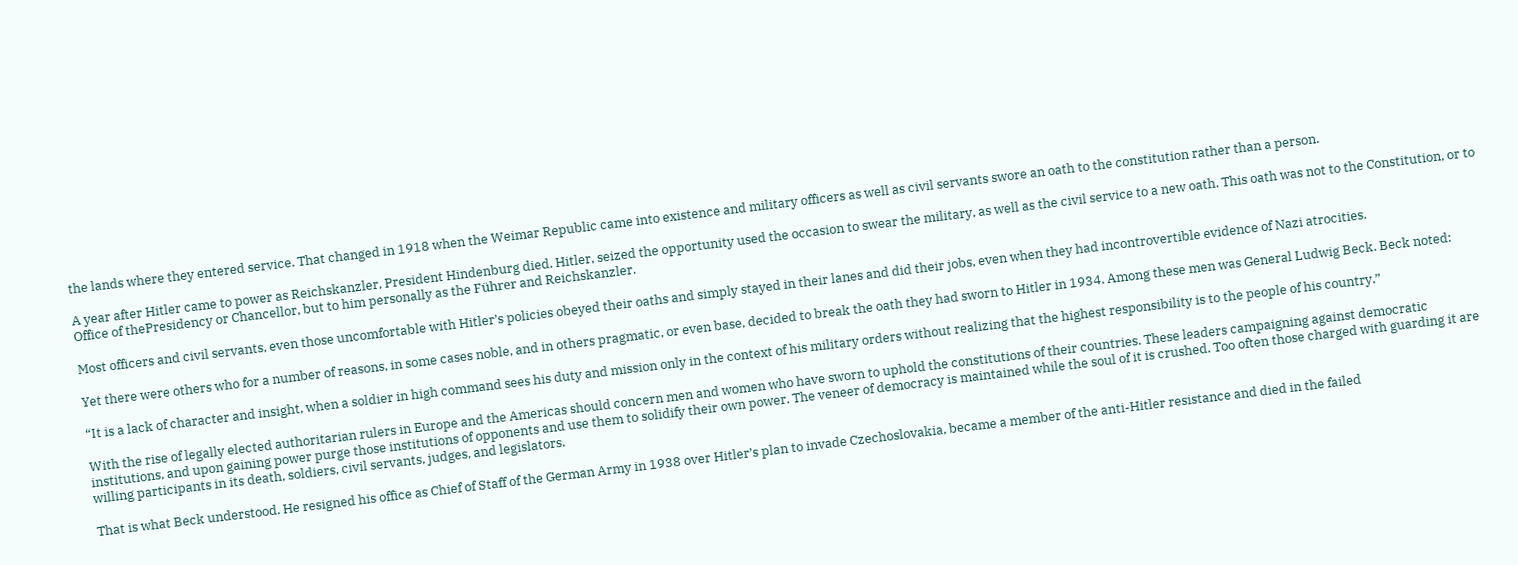the lands where they entered service. That changed in 1918 when the Weimar Republic came into existence and military officers as well as civil servants swore an oath to the constitution rather than a person.

A year after Hitler came to power as Reichskanzler, President Hindenburg died. Hitler, seized the opportunity used the occasion to swear the military, as well as the civil service to a new oath. This oath was not to the Constitution, or to Office of thePresidency or Chancellor, but to him personally as the Führer and Reichskanzler.

Most officers and civil servants, even those uncomfortable with Hitler’s policies obeyed their oaths and simply stayed in their lanes and did their jobs, even when they had incontrovertible evidence of Nazi atrocities.

Yet there were others who for a number of reasons, in some cases noble, and in others pragmatic, or even base, decided to break the oath they had sworn to Hitler in 1934. Among these men was General Ludwig Beck. Beck noted:

“It is a lack of character and insight, when a soldier in high command sees his duty and mission only in the context of his military orders without realizing that the highest responsibility is to the people of his country.”

With the rise of legally elected authoritarian rulers in Europe and the Americas should concern men and women who have sworn to uphold the constitutions of their countries. These leaders campaigning against democratic institutions, and upon gaining power purge those institutions of opponents and use them to solidify their own power. The veneer of democracy is maintained while the soul of it is crushed. Too often those charged with guarding it are willing participants in its death, soldiers, civil servants, judges, and legislators.

That is what Beck understood. He resigned his office as Chief of Staff of the German Army in 1938 over Hitler’s plan to invade Czechoslovakia, became a member of the anti-Hitler resistance and died in the failed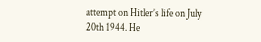attempt on Hitler’s life on July 20th 1944. He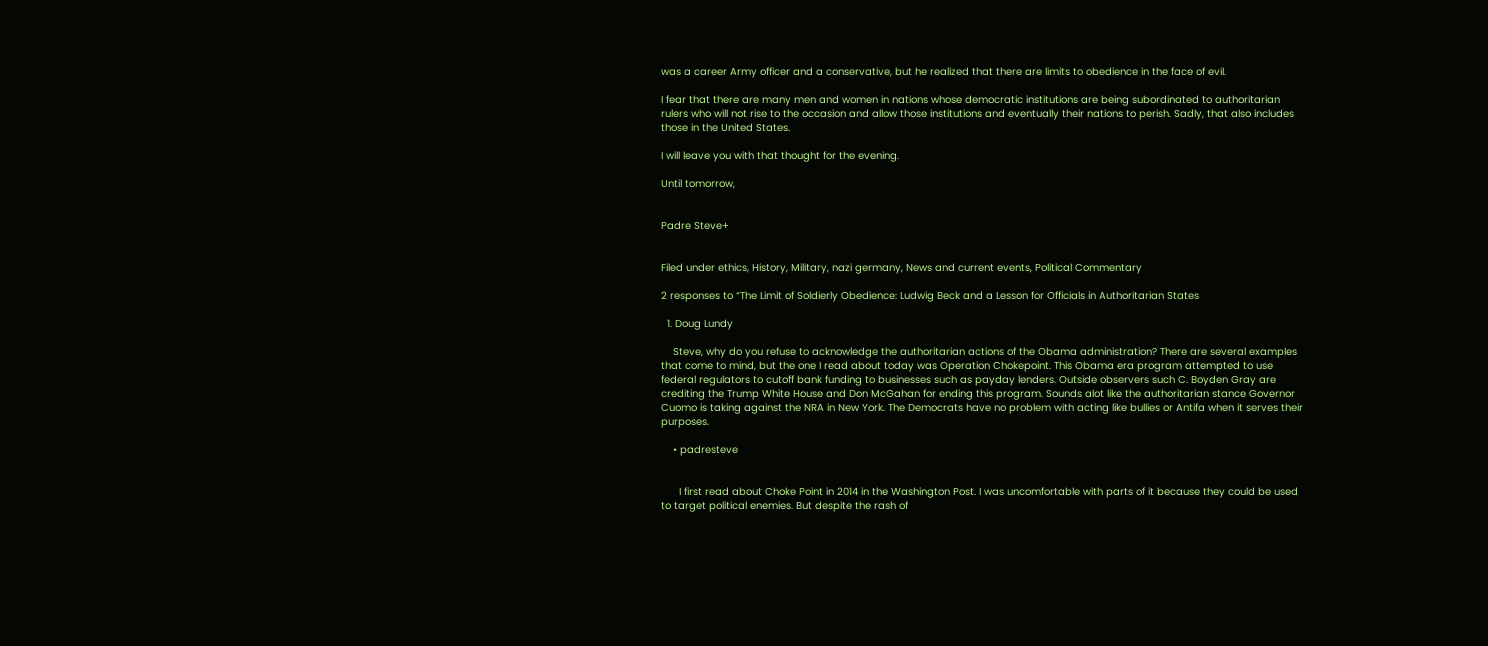was a career Army officer and a conservative, but he realized that there are limits to obedience in the face of evil.

I fear that there are many men and women in nations whose democratic institutions are being subordinated to authoritarian rulers who will not rise to the occasion and allow those institutions and eventually their nations to perish. Sadly, that also includes those in the United States.

I will leave you with that thought for the evening.

Until tomorrow,


Padre Steve+


Filed under ethics, History, Military, nazi germany, News and current events, Political Commentary

2 responses to “The Limit of Soldierly Obedience: Ludwig Beck and a Lesson for Officials in Authoritarian States

  1. Doug Lundy

    Steve, why do you refuse to acknowledge the authoritarian actions of the Obama administration? There are several examples that come to mind, but the one I read about today was Operation Chokepoint. This Obama era program attempted to use federal regulators to cutoff bank funding to businesses such as payday lenders. Outside observers such C. Boyden Gray are crediting the Trump White House and Don McGahan for ending this program. Sounds alot like the authoritarian stance Governor Cuomo is taking against the NRA in New York. The Democrats have no problem with acting like bullies or Antifa when it serves their purposes.

    • padresteve


      I first read about Choke Point in 2014 in the Washington Post. I was uncomfortable with parts of it because they could be used to target political enemies. But despite the rash of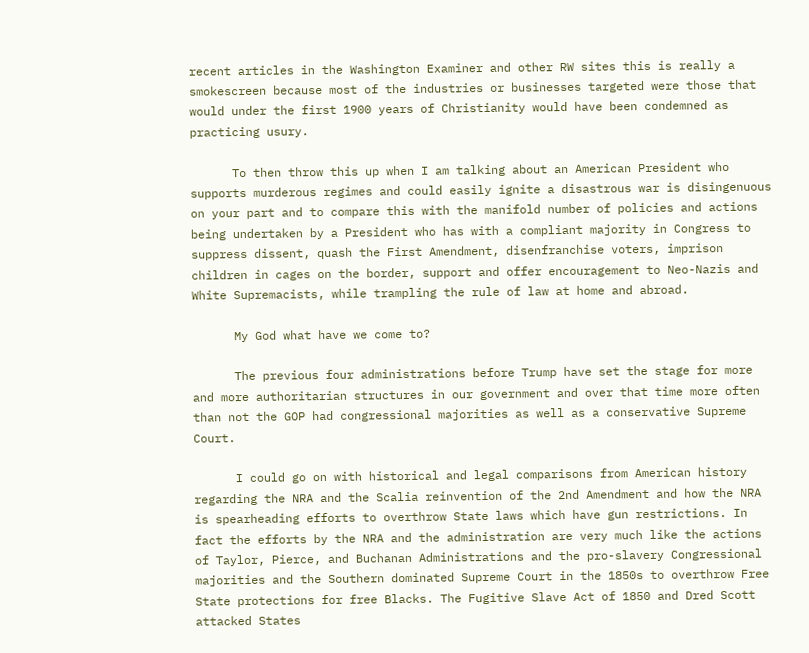recent articles in the Washington Examiner and other RW sites this is really a smokescreen because most of the industries or businesses targeted were those that would under the first 1900 years of Christianity would have been condemned as practicing usury.

      To then throw this up when I am talking about an American President who supports murderous regimes and could easily ignite a disastrous war is disingenuous on your part and to compare this with the manifold number of policies and actions being undertaken by a President who has with a compliant majority in Congress to suppress dissent, quash the First Amendment, disenfranchise voters, imprison children in cages on the border, support and offer encouragement to Neo-Nazis and White Supremacists, while trampling the rule of law at home and abroad.

      My God what have we come to?

      The previous four administrations before Trump have set the stage for more and more authoritarian structures in our government and over that time more often than not the GOP had congressional majorities as well as a conservative Supreme Court.

      I could go on with historical and legal comparisons from American history regarding the NRA and the Scalia reinvention of the 2nd Amendment and how the NRA is spearheading efforts to overthrow State laws which have gun restrictions. In fact the efforts by the NRA and the administration are very much like the actions of Taylor, Pierce, and Buchanan Administrations and the pro-slavery Congressional majorities and the Southern dominated Supreme Court in the 1850s to overthrow Free State protections for free Blacks. The Fugitive Slave Act of 1850 and Dred Scott attacked States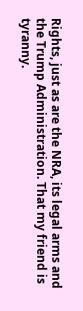Rights, just as are the NRA, its legal arms and the Trump Administration. That my friend is tyranny.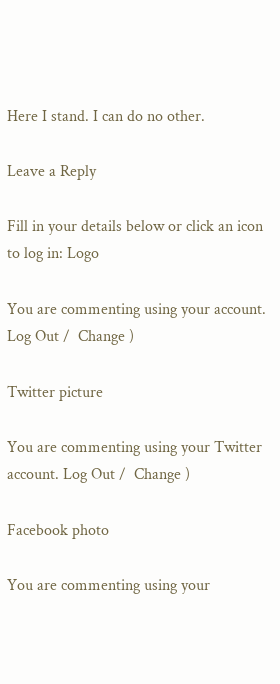Here I stand. I can do no other.

Leave a Reply

Fill in your details below or click an icon to log in: Logo

You are commenting using your account. Log Out /  Change )

Twitter picture

You are commenting using your Twitter account. Log Out /  Change )

Facebook photo

You are commenting using your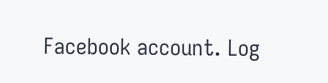Facebook account. Log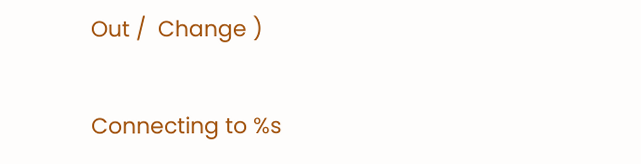Out /  Change )

Connecting to %s